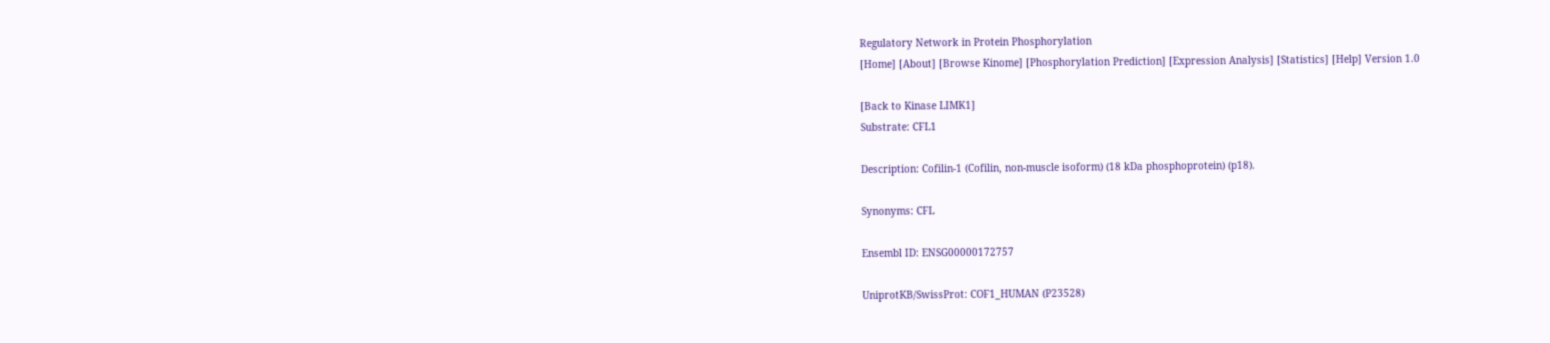Regulatory Network in Protein Phosphorylation
[Home] [About] [Browse Kinome] [Phosphorylation Prediction] [Expression Analysis] [Statistics] [Help] Version 1.0

[Back to Kinase LIMK1]
Substrate: CFL1

Description: Cofilin-1 (Cofilin, non-muscle isoform) (18 kDa phosphoprotein) (p18).

Synonyms: CFL

Ensembl ID: ENSG00000172757

UniprotKB/SwissProt: COF1_HUMAN (P23528)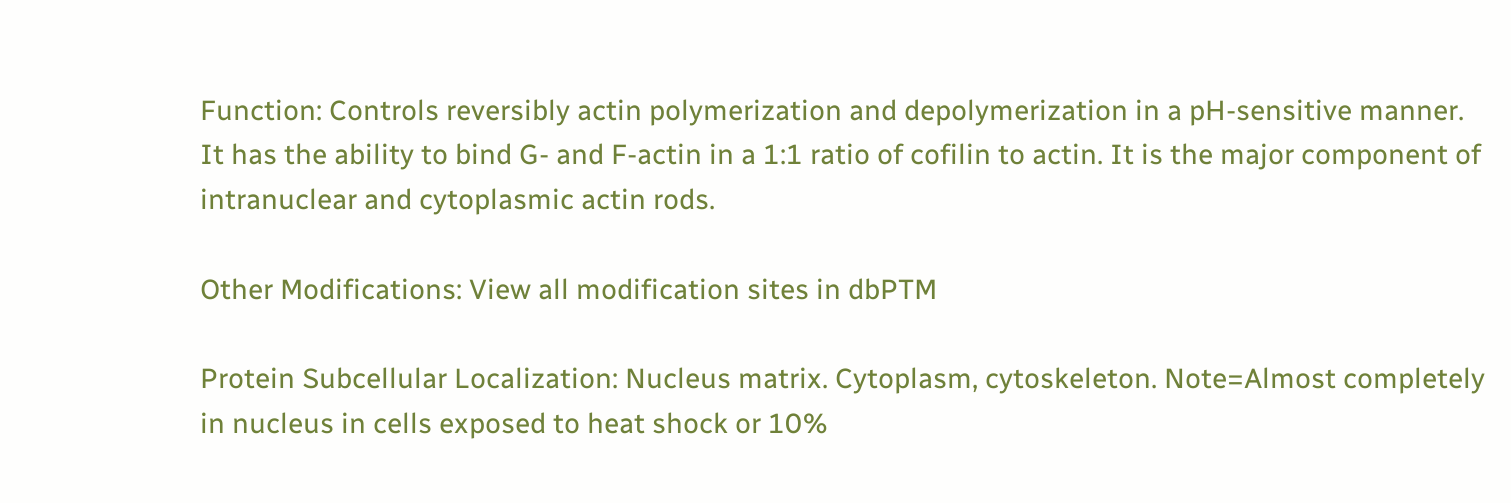Function: Controls reversibly actin polymerization and depolymerization in a pH-sensitive manner. It has the ability to bind G- and F-actin in a 1:1 ratio of cofilin to actin. It is the major component of intranuclear and cytoplasmic actin rods.

Other Modifications: View all modification sites in dbPTM

Protein Subcellular Localization: Nucleus matrix. Cytoplasm, cytoskeleton. Note=Almost completely in nucleus in cells exposed to heat shock or 10%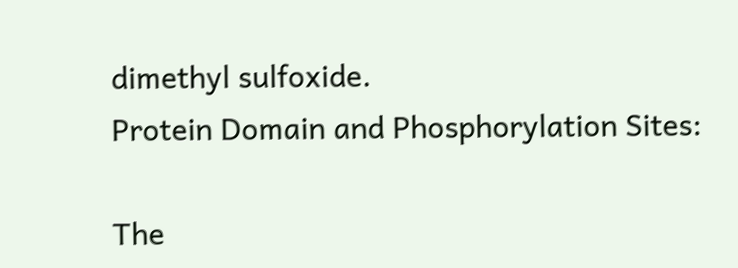dimethyl sulfoxide.
Protein Domain and Phosphorylation Sites:

The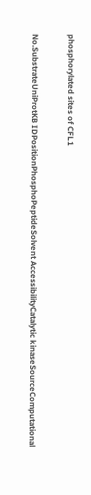phosphorylated sites of CFL1

No.SubstrateUniProtKB IDPositionPhosphoPeptideSolvent AccessibilityCatalytic kinaseSourceComputational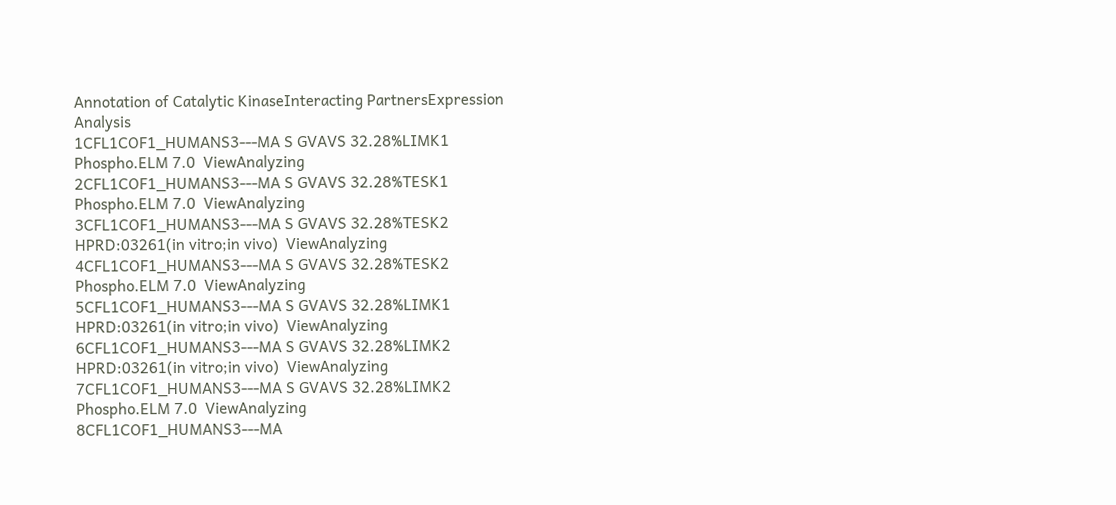Annotation of Catalytic KinaseInteracting PartnersExpression Analysis
1CFL1COF1_HUMANS3---MA S GVAVS 32.28%LIMK1 Phospho.ELM 7.0  ViewAnalyzing
2CFL1COF1_HUMANS3---MA S GVAVS 32.28%TESK1 Phospho.ELM 7.0  ViewAnalyzing
3CFL1COF1_HUMANS3---MA S GVAVS 32.28%TESK2 HPRD:03261(in vitro;in vivo)  ViewAnalyzing
4CFL1COF1_HUMANS3---MA S GVAVS 32.28%TESK2 Phospho.ELM 7.0  ViewAnalyzing
5CFL1COF1_HUMANS3---MA S GVAVS 32.28%LIMK1 HPRD:03261(in vitro;in vivo)  ViewAnalyzing
6CFL1COF1_HUMANS3---MA S GVAVS 32.28%LIMK2 HPRD:03261(in vitro;in vivo)  ViewAnalyzing
7CFL1COF1_HUMANS3---MA S GVAVS 32.28%LIMK2 Phospho.ELM 7.0  ViewAnalyzing
8CFL1COF1_HUMANS3---MA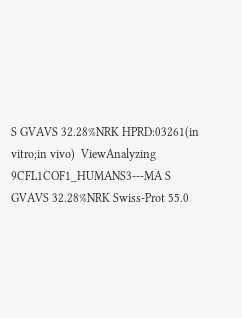S GVAVS 32.28%NRK HPRD:03261(in vitro;in vivo)  ViewAnalyzing
9CFL1COF1_HUMANS3---MA S GVAVS 32.28%NRK Swiss-Prot 55.0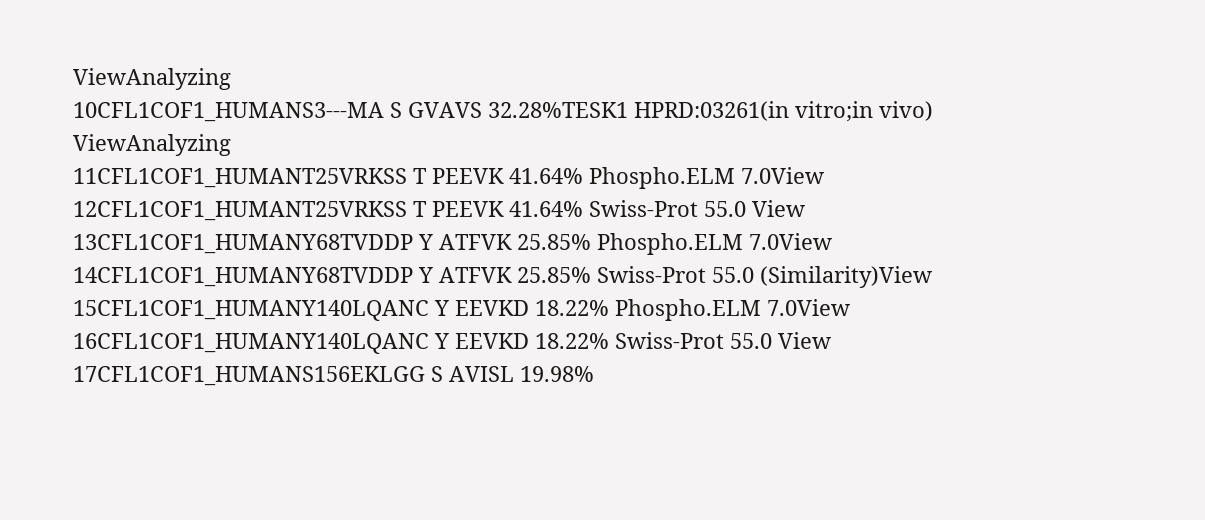ViewAnalyzing
10CFL1COF1_HUMANS3---MA S GVAVS 32.28%TESK1 HPRD:03261(in vitro;in vivo)  ViewAnalyzing
11CFL1COF1_HUMANT25VRKSS T PEEVK 41.64% Phospho.ELM 7.0View
12CFL1COF1_HUMANT25VRKSS T PEEVK 41.64% Swiss-Prot 55.0 View
13CFL1COF1_HUMANY68TVDDP Y ATFVK 25.85% Phospho.ELM 7.0View
14CFL1COF1_HUMANY68TVDDP Y ATFVK 25.85% Swiss-Prot 55.0 (Similarity)View
15CFL1COF1_HUMANY140LQANC Y EEVKD 18.22% Phospho.ELM 7.0View
16CFL1COF1_HUMANY140LQANC Y EEVKD 18.22% Swiss-Prot 55.0 View
17CFL1COF1_HUMANS156EKLGG S AVISL 19.98%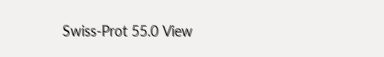Swiss-Prot 55.0 View